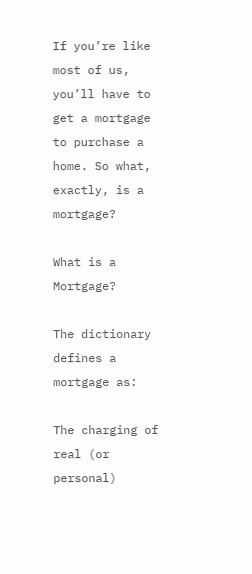If you’re like most of us, you’ll have to get a mortgage to purchase a home. So what, exactly, is a mortgage?

What is a Mortgage?

The dictionary defines a mortgage as:

The charging of real (or personal)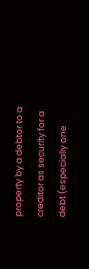property by a debtor to a creditor as security for a debt (especially one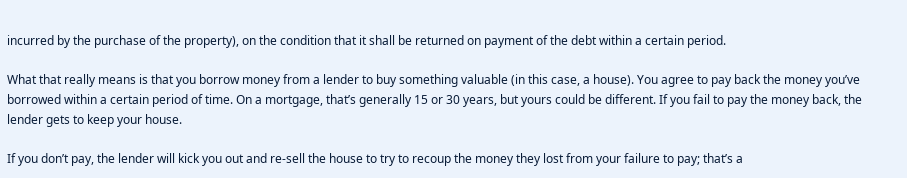incurred by the purchase of the property), on the condition that it shall be returned on payment of the debt within a certain period.

What that really means is that you borrow money from a lender to buy something valuable (in this case, a house). You agree to pay back the money you’ve borrowed within a certain period of time. On a mortgage, that’s generally 15 or 30 years, but yours could be different. If you fail to pay the money back, the lender gets to keep your house.

If you don’t pay, the lender will kick you out and re-sell the house to try to recoup the money they lost from your failure to pay; that’s a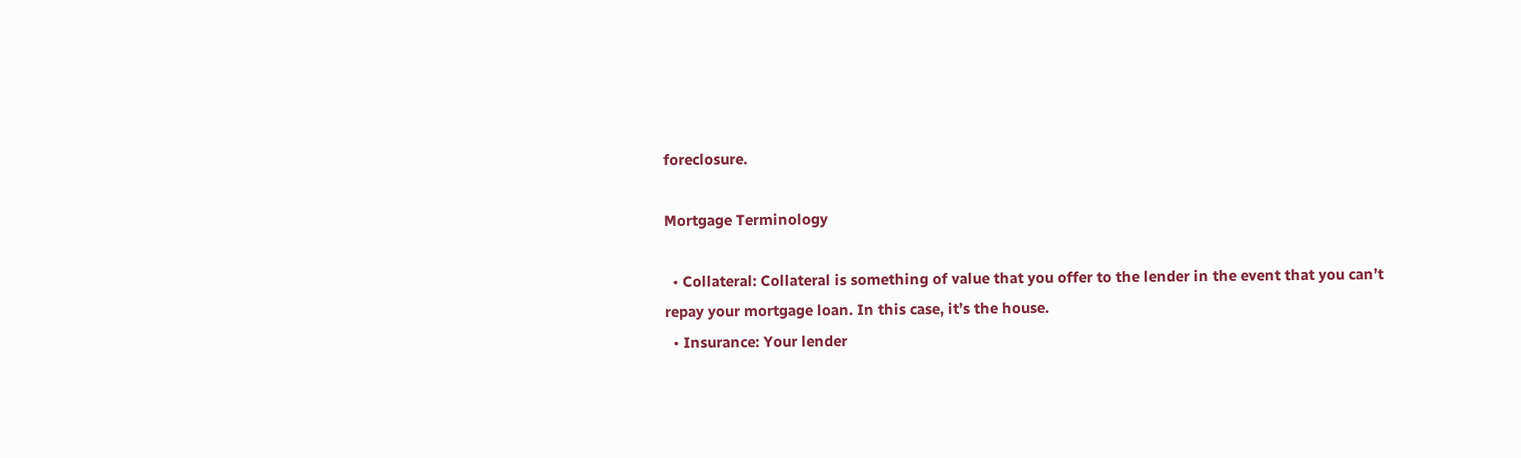foreclosure.

Mortgage Terminology

  • Collateral: Collateral is something of value that you offer to the lender in the event that you can’t repay your mortgage loan. In this case, it’s the house.
  • Insurance: Your lender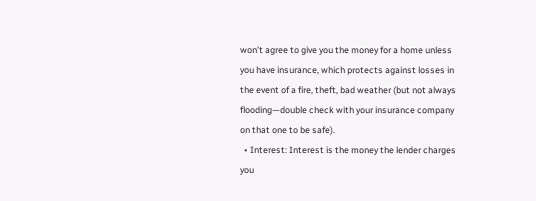won’t agree to give you the money for a home unless you have insurance, which protects against losses in the event of a fire, theft, bad weather (but not always flooding—double check with your insurance company on that one to be safe).
  • Interest: Interest is the money the lender charges you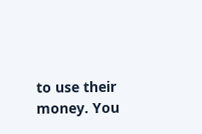to use their money. You